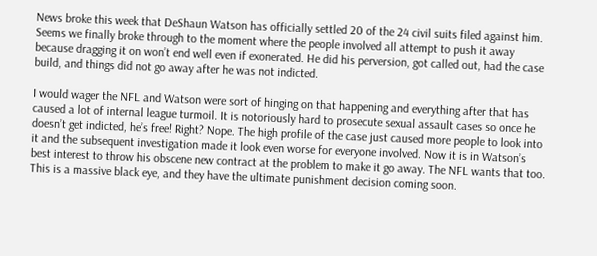News broke this week that DeShaun Watson has officially settled 20 of the 24 civil suits filed against him. Seems we finally broke through to the moment where the people involved all attempt to push it away because dragging it on won’t end well even if exonerated. He did his perversion, got called out, had the case build, and things did not go away after he was not indicted.

I would wager the NFL and Watson were sort of hinging on that happening and everything after that has caused a lot of internal league turmoil. It is notoriously hard to prosecute sexual assault cases so once he doesn’t get indicted, he’s free! Right? Nope. The high profile of the case just caused more people to look into it and the subsequent investigation made it look even worse for everyone involved. Now it is in Watson’s best interest to throw his obscene new contract at the problem to make it go away. The NFL wants that too. This is a massive black eye, and they have the ultimate punishment decision coming soon.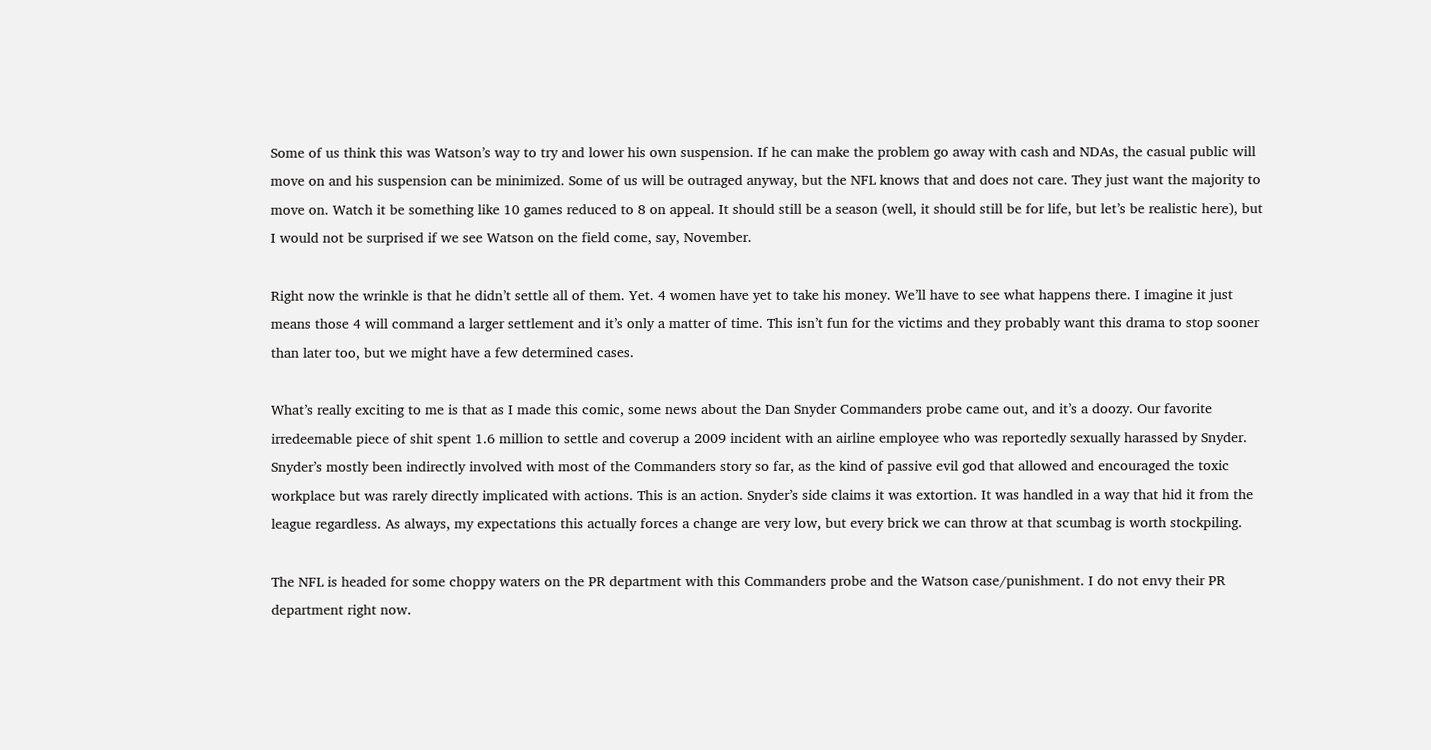Some of us think this was Watson’s way to try and lower his own suspension. If he can make the problem go away with cash and NDAs, the casual public will move on and his suspension can be minimized. Some of us will be outraged anyway, but the NFL knows that and does not care. They just want the majority to move on. Watch it be something like 10 games reduced to 8 on appeal. It should still be a season (well, it should still be for life, but let’s be realistic here), but I would not be surprised if we see Watson on the field come, say, November.

Right now the wrinkle is that he didn’t settle all of them. Yet. 4 women have yet to take his money. We’ll have to see what happens there. I imagine it just means those 4 will command a larger settlement and it’s only a matter of time. This isn’t fun for the victims and they probably want this drama to stop sooner than later too, but we might have a few determined cases.

What’s really exciting to me is that as I made this comic, some news about the Dan Snyder Commanders probe came out, and it’s a doozy. Our favorite irredeemable piece of shit spent 1.6 million to settle and coverup a 2009 incident with an airline employee who was reportedly sexually harassed by Snyder. Snyder’s mostly been indirectly involved with most of the Commanders story so far, as the kind of passive evil god that allowed and encouraged the toxic workplace but was rarely directly implicated with actions. This is an action. Snyder’s side claims it was extortion. It was handled in a way that hid it from the league regardless. As always, my expectations this actually forces a change are very low, but every brick we can throw at that scumbag is worth stockpiling.

The NFL is headed for some choppy waters on the PR department with this Commanders probe and the Watson case/punishment. I do not envy their PR department right now.